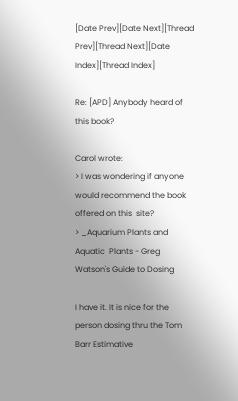[Date Prev][Date Next][Thread Prev][Thread Next][Date Index][Thread Index]

Re: [APD] Anybody heard of this book?

Carol wrote:
> I was wondering if anyone would recommend the book offered on this  site?
> _Aquarium Plants and Aquatic  Plants - Greg Watson's Guide to Dosing

I have it. It is nice for the person dosing thru the Tom Barr Estimative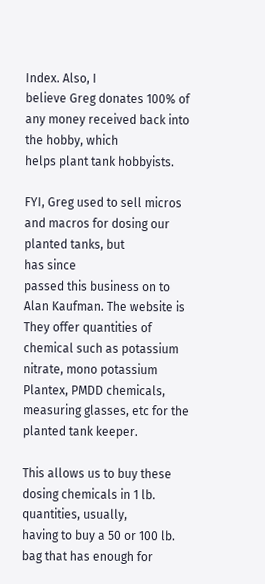Index. Also, I
believe Greg donates 100% of any money received back into the hobby, which
helps plant tank hobbyists.

FYI, Greg used to sell micros and macros for dosing our planted tanks, but
has since
passed this business on to Alan Kaufman. The website is
They offer quantities of chemical such as potassium nitrate, mono potassium
Plantex, PMDD chemicals, measuring glasses, etc for the planted tank keeper.

This allows us to buy these dosing chemicals in 1 lb. quantities, usually,
having to buy a 50 or 100 lb. bag that has enough for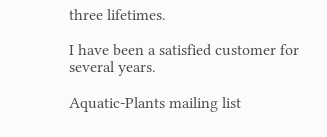three lifetimes.

I have been a satisfied customer for several years.

Aquatic-Plants mailing list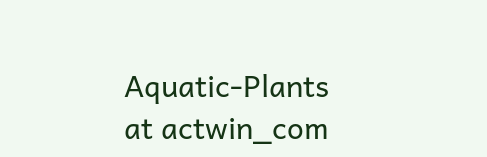Aquatic-Plants at actwin_com